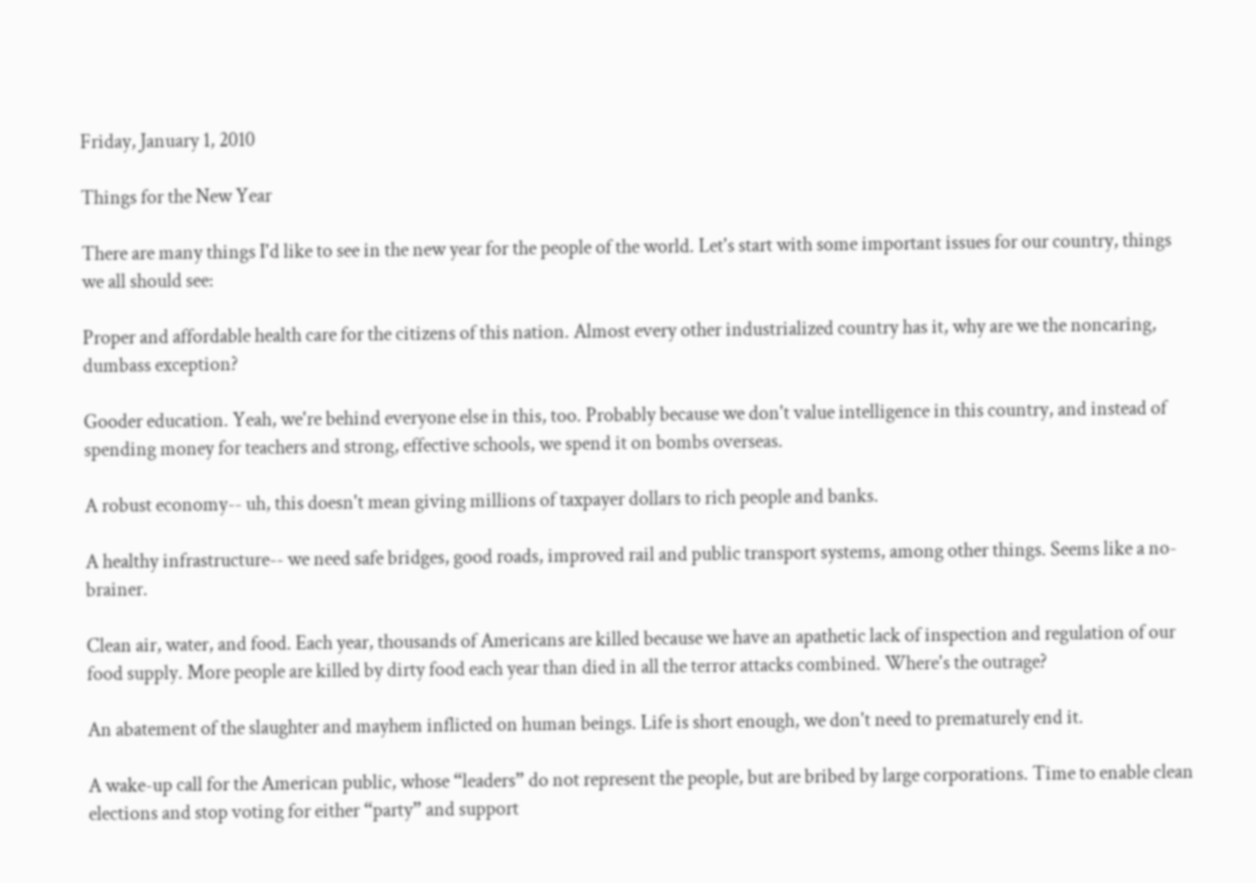Friday, January 1, 2010

Things for the New Year

There are many things I'd like to see in the new year for the people of the world. Let's start with some important issues for our country, things we all should see:

Proper and affordable health care for the citizens of this nation. Almost every other industrialized country has it, why are we the noncaring, dumbass exception?

Gooder education. Yeah, we're behind everyone else in this, too. Probably because we don't value intelligence in this country, and instead of spending money for teachers and strong, effective schools, we spend it on bombs overseas.

A robust economy-- uh, this doesn't mean giving millions of taxpayer dollars to rich people and banks.

A healthy infrastructure-- we need safe bridges, good roads, improved rail and public transport systems, among other things. Seems like a no-brainer.

Clean air, water, and food. Each year, thousands of Americans are killed because we have an apathetic lack of inspection and regulation of our food supply. More people are killed by dirty food each year than died in all the terror attacks combined. Where's the outrage?

An abatement of the slaughter and mayhem inflicted on human beings. Life is short enough, we don't need to prematurely end it.

A wake-up call for the American public, whose “leaders” do not represent the people, but are bribed by large corporations. Time to enable clean elections and stop voting for either “party” and support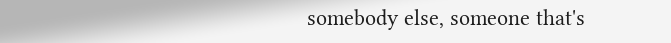somebody else, someone that's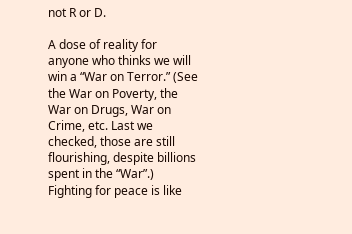not R or D.

A dose of reality for anyone who thinks we will win a “War on Terror.” (See the War on Poverty, the War on Drugs, War on Crime, etc. Last we checked, those are still flourishing, despite billions spent in the “War”.) Fighting for peace is like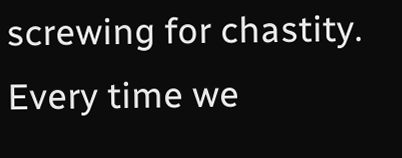screwing for chastity. Every time we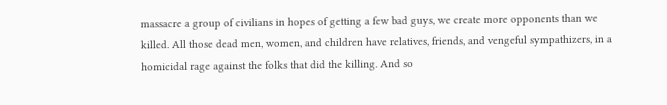massacre a group of civilians in hopes of getting a few bad guys, we create more opponents than we killed. All those dead men, women, and children have relatives, friends, and vengeful sympathizers, in a homicidal rage against the folks that did the killing. And so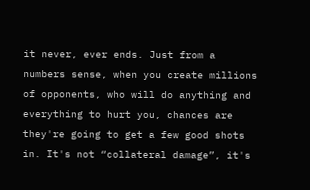it never, ever ends. Just from a numbers sense, when you create millions of opponents, who will do anything and everything to hurt you, chances are they're going to get a few good shots in. It's not “collateral damage”, it's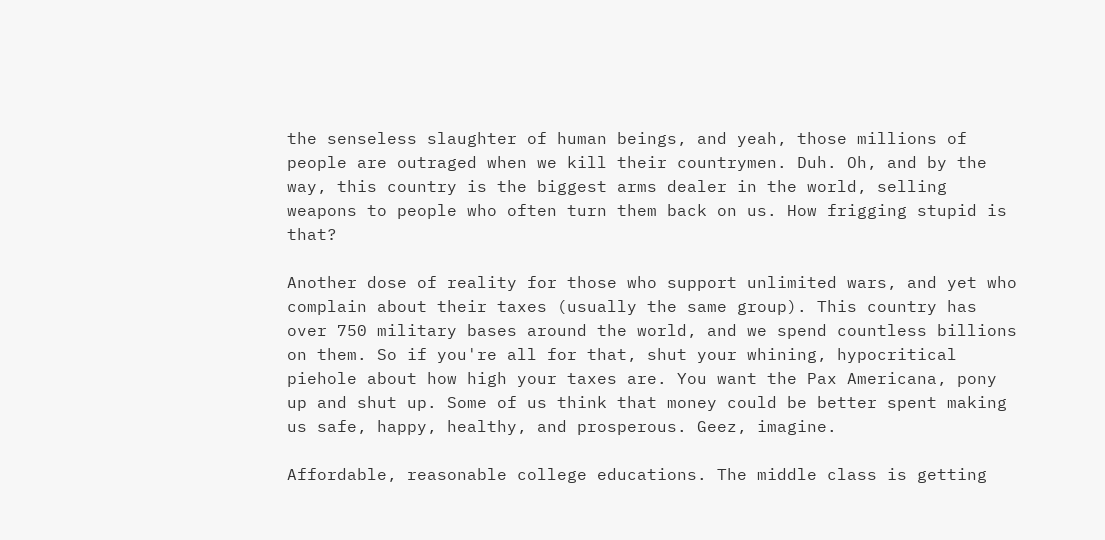the senseless slaughter of human beings, and yeah, those millions of people are outraged when we kill their countrymen. Duh. Oh, and by the way, this country is the biggest arms dealer in the world, selling weapons to people who often turn them back on us. How frigging stupid is that?

Another dose of reality for those who support unlimited wars, and yet who complain about their taxes (usually the same group). This country has over 750 military bases around the world, and we spend countless billions on them. So if you're all for that, shut your whining, hypocritical piehole about how high your taxes are. You want the Pax Americana, pony up and shut up. Some of us think that money could be better spent making us safe, happy, healthy, and prosperous. Geez, imagine.

Affordable, reasonable college educations. The middle class is getting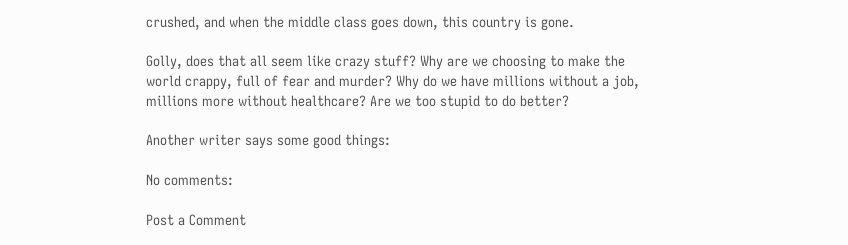crushed, and when the middle class goes down, this country is gone.

Golly, does that all seem like crazy stuff? Why are we choosing to make the world crappy, full of fear and murder? Why do we have millions without a job, millions more without healthcare? Are we too stupid to do better?

Another writer says some good things:

No comments:

Post a Comment